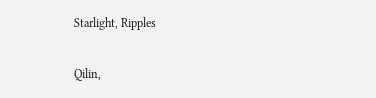Starlight, Ripples

Qilin,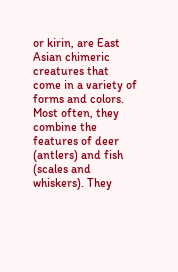or kirin, are East Asian chimeric creatures that come in a variety of forms and colors. Most often, they combine the features of deer (antlers) and fish (scales and whiskers). They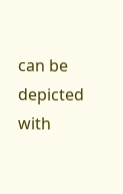can be depicted with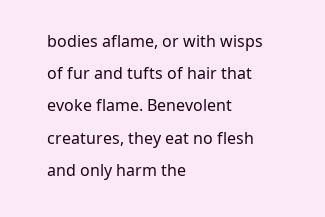bodies aflame, or with wisps of fur and tufts of hair that evoke flame. Benevolent creatures, they eat no flesh and only harm the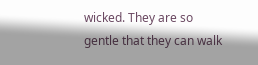wicked. They are so gentle that they can walk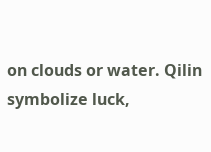on clouds or water. Qilin symbolize luck,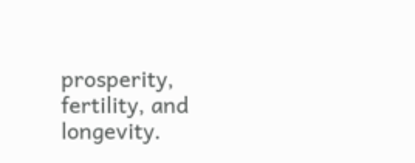prosperity, fertility, and longevity.